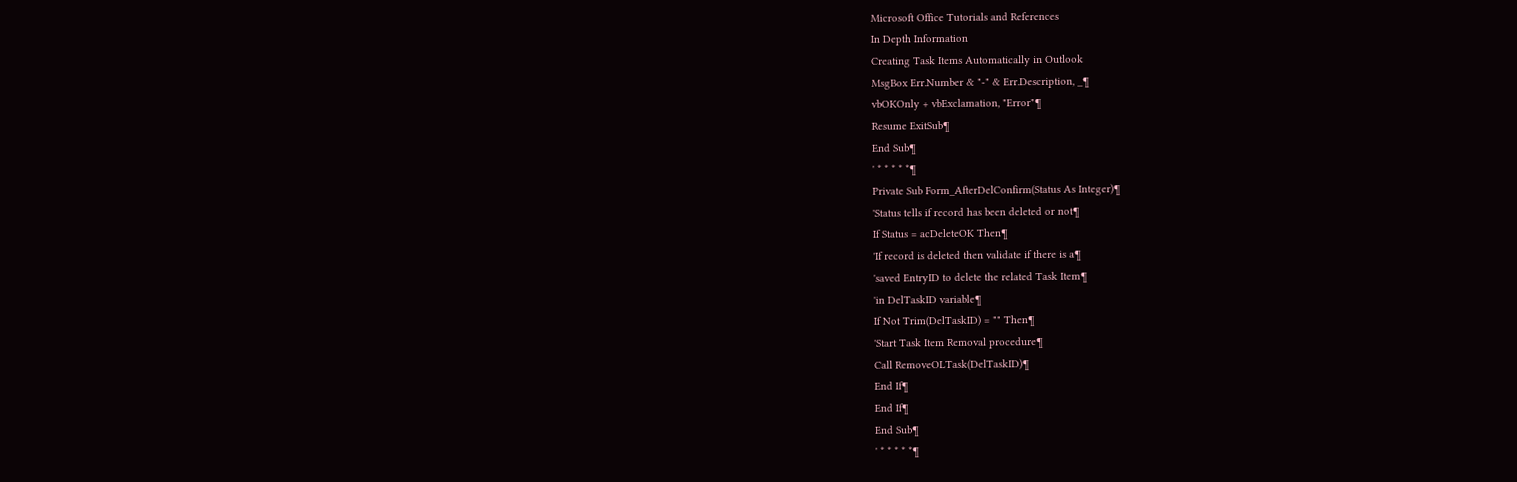Microsoft Office Tutorials and References
In Depth Information
Creating Task Items Automatically in Outlook
MsgBox Err.Number & "-" & Err.Description, _¶
vbOKOnly + vbExclamation, "Error"¶
Resume ExitSub¶
End Sub¶
' * * * * *¶
Private Sub Form_AfterDelConfirm(Status As Integer)¶
'Status tells if record has been deleted or not¶
If Status = acDeleteOK Then¶
'If record is deleted then validate if there is a¶
'saved EntryID to delete the related Task Item¶
'in DelTaskID variable¶
If Not Trim(DelTaskID) = "" Then¶
'Start Task Item Removal procedure¶
Call RemoveOLTask(DelTaskID)¶
End If¶
End If¶
End Sub¶
' * * * * *¶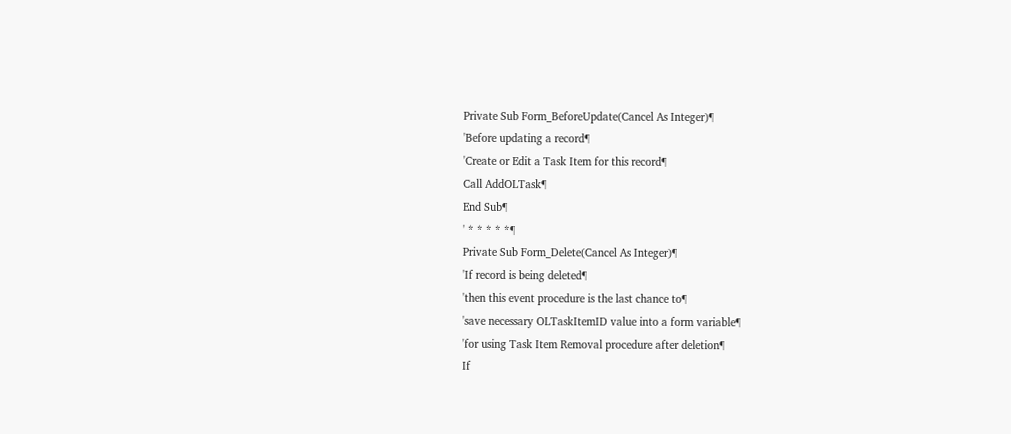Private Sub Form_BeforeUpdate(Cancel As Integer)¶
'Before updating a record¶
'Create or Edit a Task Item for this record¶
Call AddOLTask¶
End Sub¶
' * * * * *¶
Private Sub Form_Delete(Cancel As Integer)¶
'If record is being deleted¶
'then this event procedure is the last chance to¶
'save necessary OLTaskItemID value into a form variable¶
'for using Task Item Removal procedure after deletion¶
If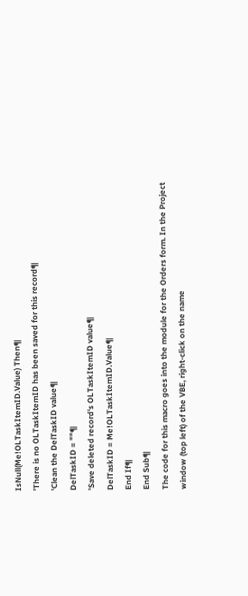IsNull(Me!OLTaskItemID.Value) Then¶
'There is no OLTaskItemID has been saved for this record¶
'Clean the DelTaskID value¶
DelTaskID = ""¶
'Save deleted record's OLTaskItemID value¶
DelTaskID = Me!OLTaskItemID.Value¶
End If¶
End Sub¶
The code for this macro goes into the module for the Orders form. In the Project
window (top left) of the VBE, right-click on the name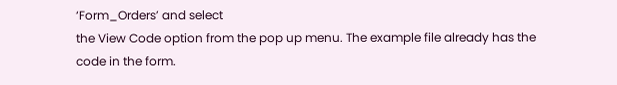‘Form_Orders’ and select
the View Code option from the pop up menu. The example file already has the
code in the form.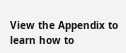View the Appendix to learn how to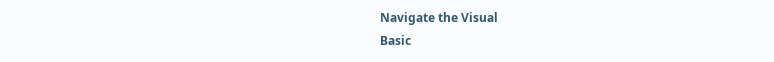Navigate the Visual
Basic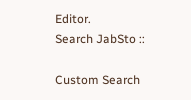Editor.
Search JabSto ::

Custom Search